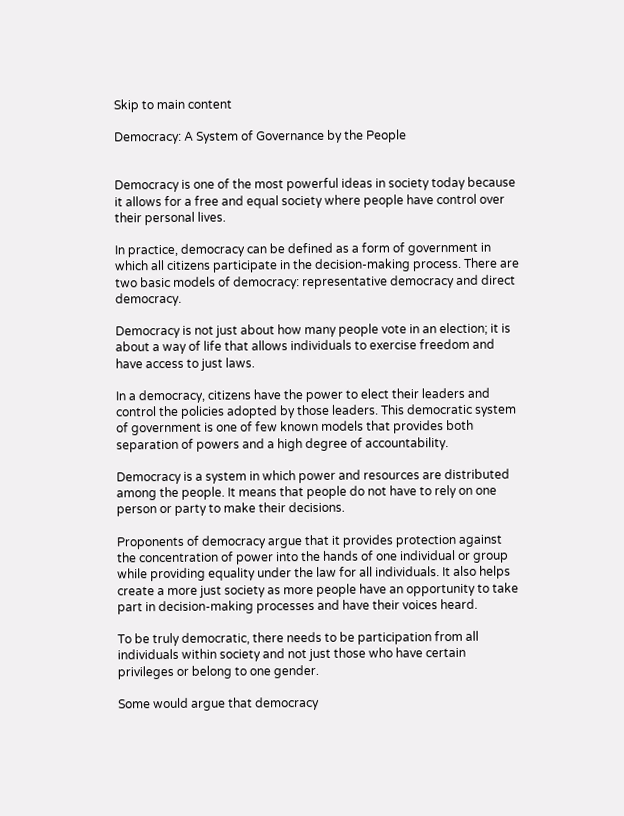Skip to main content

Democracy: A System of Governance by the People


Democracy is one of the most powerful ideas in society today because it allows for a free and equal society where people have control over their personal lives.

In practice, democracy can be defined as a form of government in which all citizens participate in the decision-making process. There are two basic models of democracy: representative democracy and direct democracy.

Democracy is not just about how many people vote in an election; it is about a way of life that allows individuals to exercise freedom and have access to just laws.

In a democracy, citizens have the power to elect their leaders and control the policies adopted by those leaders. This democratic system of government is one of few known models that provides both separation of powers and a high degree of accountability.

Democracy is a system in which power and resources are distributed among the people. It means that people do not have to rely on one person or party to make their decisions.

Proponents of democracy argue that it provides protection against the concentration of power into the hands of one individual or group while providing equality under the law for all individuals. It also helps create a more just society as more people have an opportunity to take part in decision-making processes and have their voices heard.

To be truly democratic, there needs to be participation from all individuals within society and not just those who have certain privileges or belong to one gender.

Some would argue that democracy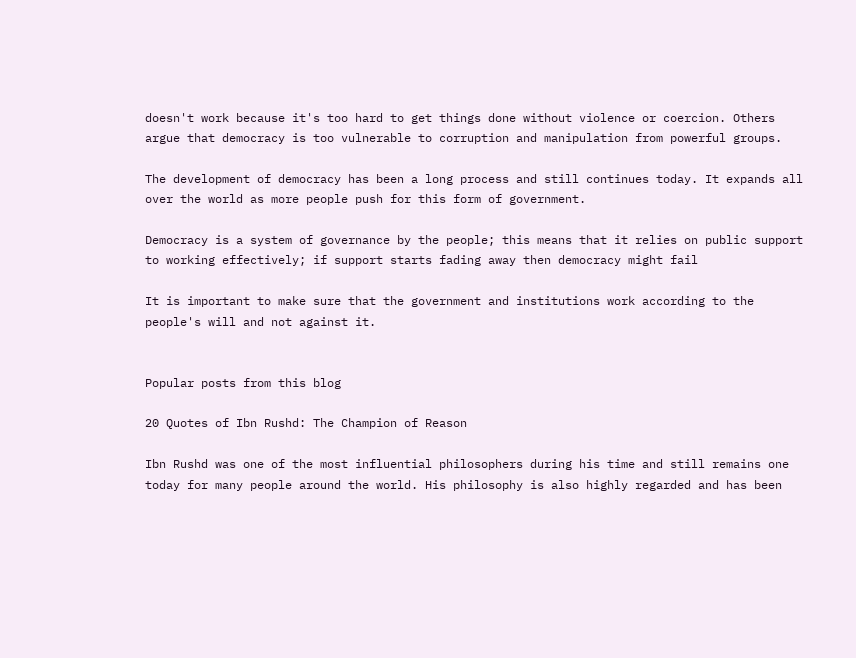doesn't work because it's too hard to get things done without violence or coercion. Others argue that democracy is too vulnerable to corruption and manipulation from powerful groups.

The development of democracy has been a long process and still continues today. It expands all over the world as more people push for this form of government.

Democracy is a system of governance by the people; this means that it relies on public support to working effectively; if support starts fading away then democracy might fail

It is important to make sure that the government and institutions work according to the people's will and not against it.


Popular posts from this blog

20 Quotes of Ibn Rushd: The Champion of Reason

Ibn Rushd was one of the most influential philosophers during his time and still remains one today for many people around the world. His philosophy is also highly regarded and has been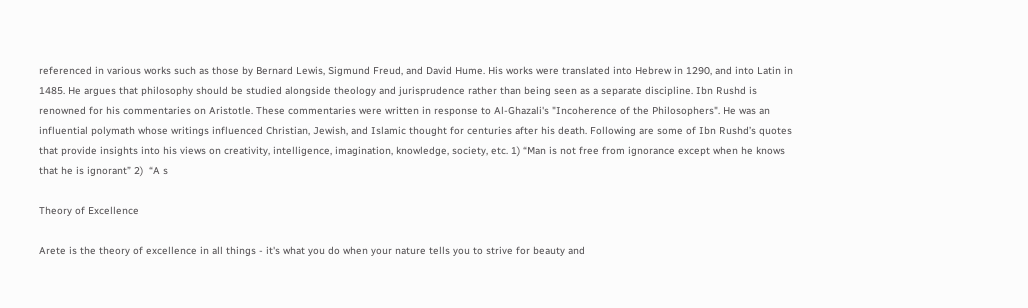referenced in various works such as those by Bernard Lewis, Sigmund Freud, and David Hume. His works were translated into Hebrew in 1290, and into Latin in 1485. He argues that philosophy should be studied alongside theology and jurisprudence rather than being seen as a separate discipline. Ibn Rushd is renowned for his commentaries on Aristotle. These commentaries were written in response to Al-Ghazali's "Incoherence of the Philosophers". He was an influential polymath whose writings influenced Christian, Jewish, and Islamic thought for centuries after his death. Following are some of Ibn Rushd’s quotes that provide insights into his views on creativity, intelligence, imagination, knowledge, society, etc. 1) “Man is not free from ignorance except when he knows that he is ignorant” 2)  “A s

Theory of Excellence

Arete is the theory of excellence in all things - it's what you do when your nature tells you to strive for beauty and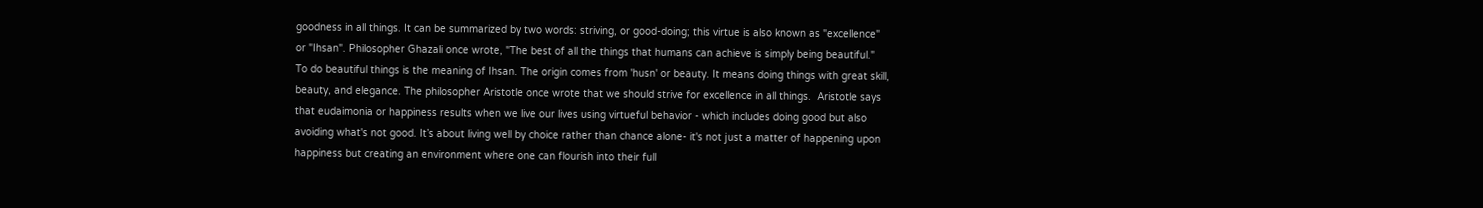goodness in all things. It can be summarized by two words: striving, or good-doing; this virtue is also known as "excellence" or "Ihsan". Philosopher Ghazali once wrote, "The best of all the things that humans can achieve is simply being beautiful."  To do beautiful things is the meaning of Ihsan. The origin comes from 'husn' or beauty. It means doing things with great skill, beauty, and elegance. The philosopher Aristotle once wrote that we should strive for excellence in all things.  Aristotle says that eudaimonia or happiness results when we live our lives using virtueful behavior - which includes doing good but also avoiding what's not good. It’s about living well by choice rather than chance alone- it's not just a matter of happening upon happiness but creating an environment where one can flourish into their full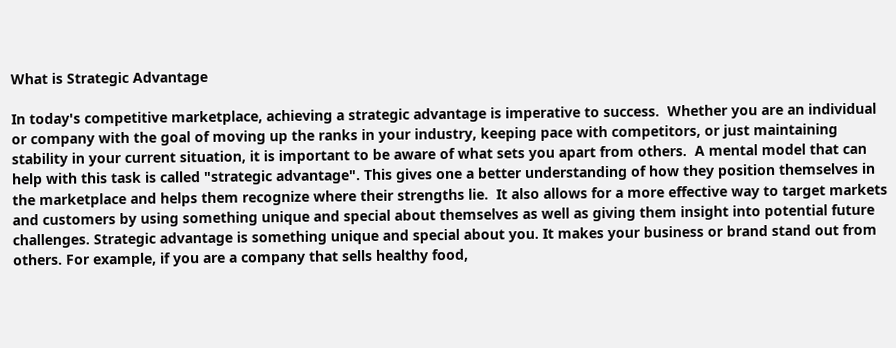What is Strategic Advantage

In today's competitive marketplace, achieving a strategic advantage is imperative to success.  Whether you are an individual or company with the goal of moving up the ranks in your industry, keeping pace with competitors, or just maintaining stability in your current situation, it is important to be aware of what sets you apart from others.  A mental model that can help with this task is called "strategic advantage". This gives one a better understanding of how they position themselves in the marketplace and helps them recognize where their strengths lie.  It also allows for a more effective way to target markets and customers by using something unique and special about themselves as well as giving them insight into potential future challenges. Strategic advantage is something unique and special about you. It makes your business or brand stand out from others. For example, if you are a company that sells healthy food,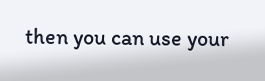then you can use your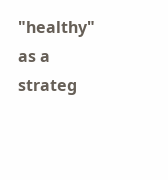"healthy" as a strateg